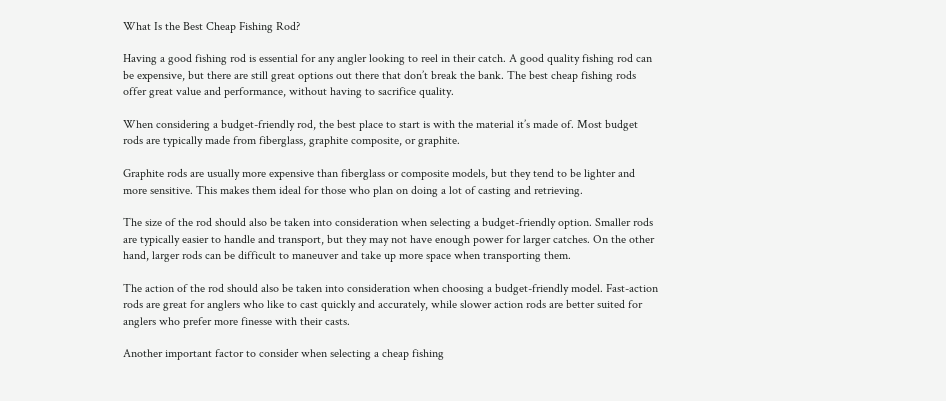What Is the Best Cheap Fishing Rod?

Having a good fishing rod is essential for any angler looking to reel in their catch. A good quality fishing rod can be expensive, but there are still great options out there that don’t break the bank. The best cheap fishing rods offer great value and performance, without having to sacrifice quality.

When considering a budget-friendly rod, the best place to start is with the material it’s made of. Most budget rods are typically made from fiberglass, graphite composite, or graphite.

Graphite rods are usually more expensive than fiberglass or composite models, but they tend to be lighter and more sensitive. This makes them ideal for those who plan on doing a lot of casting and retrieving.

The size of the rod should also be taken into consideration when selecting a budget-friendly option. Smaller rods are typically easier to handle and transport, but they may not have enough power for larger catches. On the other hand, larger rods can be difficult to maneuver and take up more space when transporting them.

The action of the rod should also be taken into consideration when choosing a budget-friendly model. Fast-action rods are great for anglers who like to cast quickly and accurately, while slower action rods are better suited for anglers who prefer more finesse with their casts.

Another important factor to consider when selecting a cheap fishing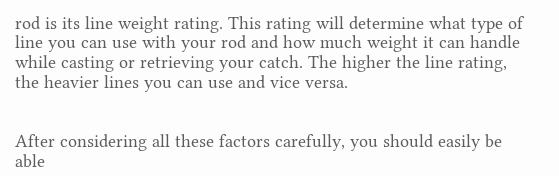rod is its line weight rating. This rating will determine what type of line you can use with your rod and how much weight it can handle while casting or retrieving your catch. The higher the line rating, the heavier lines you can use and vice versa.


After considering all these factors carefully, you should easily be able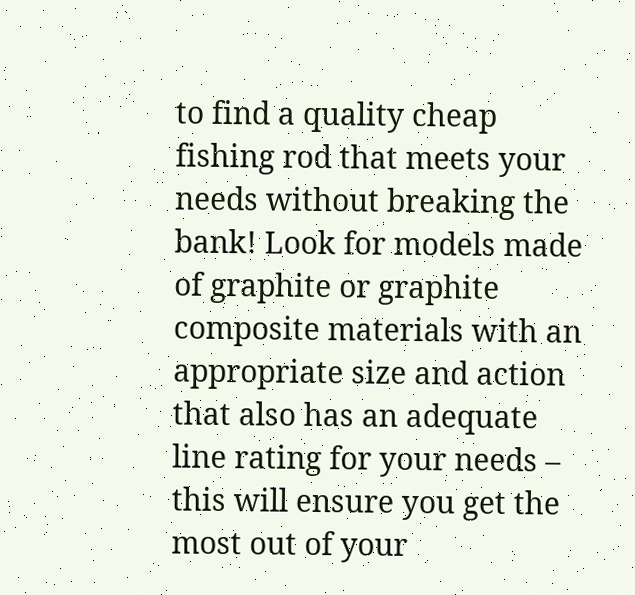to find a quality cheap fishing rod that meets your needs without breaking the bank! Look for models made of graphite or graphite composite materials with an appropriate size and action that also has an adequate line rating for your needs – this will ensure you get the most out of your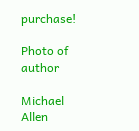purchase!

Photo of author

Michael Allen